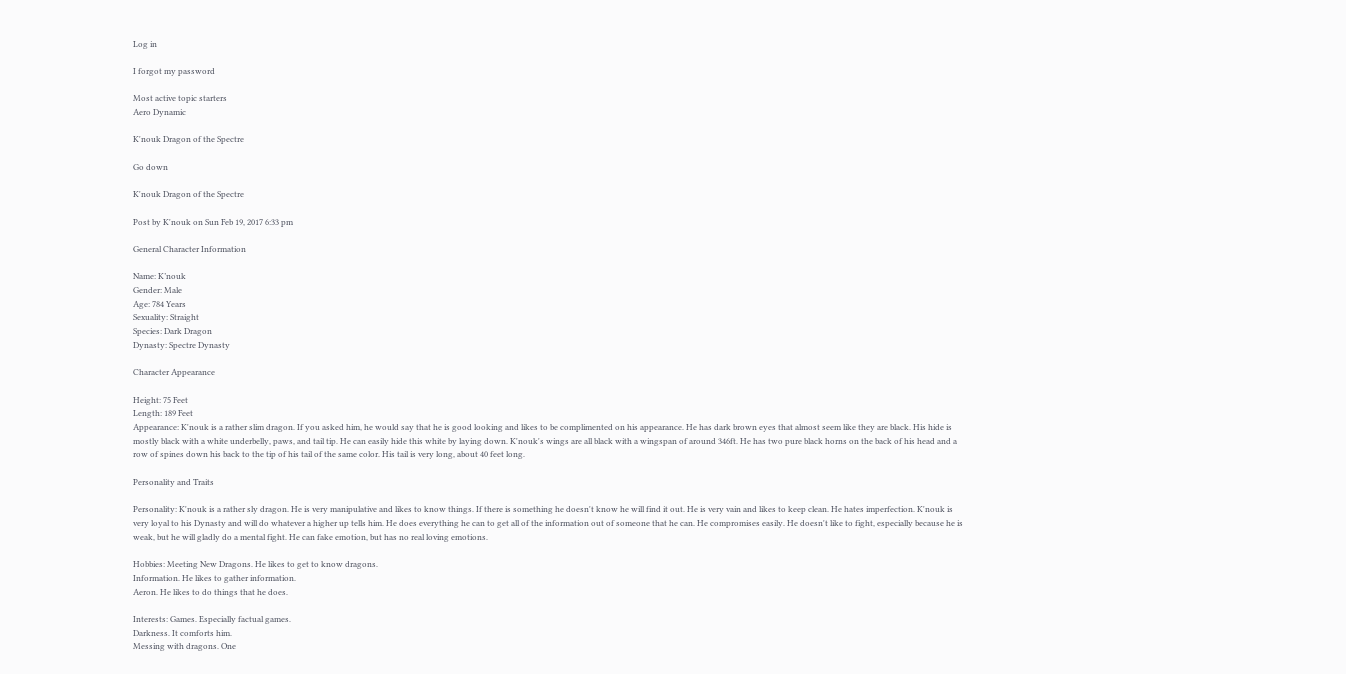Log in

I forgot my password

Most active topic starters
Aero Dynamic

K'nouk Dragon of the Spectre

Go down

K'nouk Dragon of the Spectre

Post by K'nouk on Sun Feb 19, 2017 6:33 pm

General Character Information

Name: K’nouk
Gender: Male
Age: 784 Years
Sexuality: Straight
Species: Dark Dragon
Dynasty: Spectre Dynasty

Character Appearance

Height: 75 Feet
Length: 189 Feet
Appearance: K'nouk is a rather slim dragon. If you asked him, he would say that he is good looking and likes to be complimented on his appearance. He has dark brown eyes that almost seem like they are black. His hide is mostly black with a white underbelly, paws, and tail tip. He can easily hide this white by laying down. K'nouk's wings are all black with a wingspan of around 346ft. He has two pure black horns on the back of his head and a row of spines down his back to the tip of his tail of the same color. His tail is very long, about 40 feet long.

Personality and Traits

Personality: K'nouk is a rather sly dragon. He is very manipulative and likes to know things. If there is something he doesn't know he will find it out. He is very vain and likes to keep clean. He hates imperfection. K'nouk is very loyal to his Dynasty and will do whatever a higher up tells him. He does everything he can to get all of the information out of someone that he can. He compromises easily. He doesn't like to fight, especially because he is weak, but he will gladly do a mental fight. He can fake emotion, but has no real loving emotions.

Hobbies: Meeting New Dragons. He likes to get to know dragons.
Information. He likes to gather information.
Aeron. He likes to do things that he does.

Interests: Games. Especially factual games.
Darkness. It comforts him.
Messing with dragons. One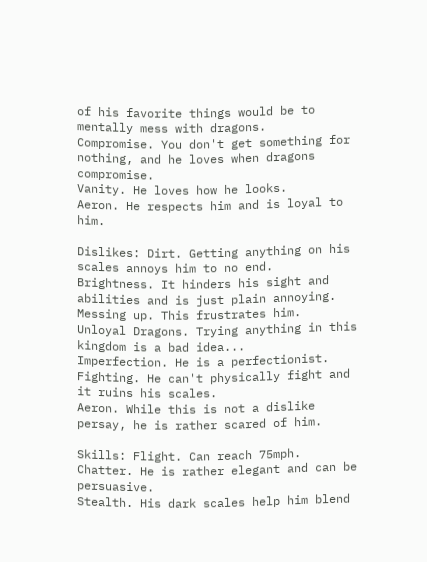of his favorite things would be to mentally mess with dragons.
Compromise. You don't get something for nothing, and he loves when dragons compromise.
Vanity. He loves how he looks.
Aeron. He respects him and is loyal to him.

Dislikes: Dirt. Getting anything on his scales annoys him to no end.
Brightness. It hinders his sight and abilities and is just plain annoying.
Messing up. This frustrates him.
Unloyal Dragons. Trying anything in this kingdom is a bad idea...
Imperfection. He is a perfectionist.
Fighting. He can't physically fight and it ruins his scales.
Aeron. While this is not a dislike persay, he is rather scared of him.

Skills: Flight. Can reach 75mph.
Chatter. He is rather elegant and can be persuasive.
Stealth. His dark scales help him blend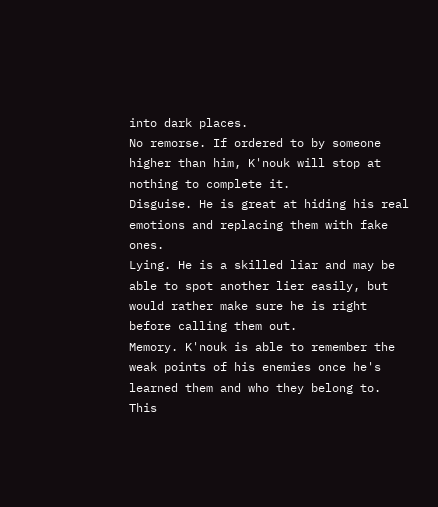into dark places.
No remorse. If ordered to by someone higher than him, K'nouk will stop at nothing to complete it.
Disguise. He is great at hiding his real emotions and replacing them with fake ones.
Lying. He is a skilled liar and may be able to spot another lier easily, but would rather make sure he is right before calling them out.
Memory. K'nouk is able to remember the weak points of his enemies once he's learned them and who they belong to. This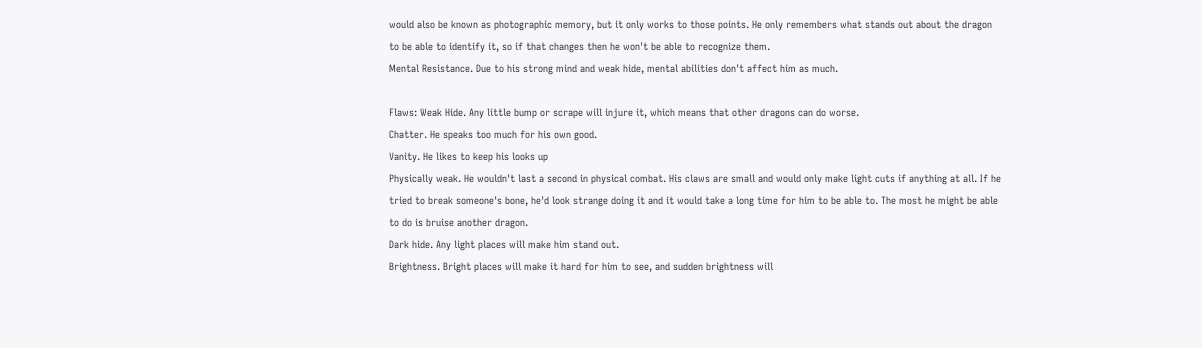would also be known as photographic memory, but it only works to those points. He only remembers what stands out about the dragon to be able to identify it, so if that changes then he won't be able to recognize them.
Mental Resistance. Due to his strong mind and weak hide, mental abilities don't affect him as much.

Flaws: Weak Hide. Any little bump or scrape will injure it, which means that other dragons can do worse.
Chatter. He speaks too much for his own good.
Vanity. He likes to keep his looks up
Physically weak. He wouldn't last a second in physical combat. His claws are small and would only make light cuts if anything at all. If he tried to break someone's bone, he'd look strange doing it and it would take a long time for him to be able to. The most he might be able to do is bruise another dragon.
Dark hide. Any light places will make him stand out.
Brightness. Bright places will make it hard for him to see, and sudden brightness will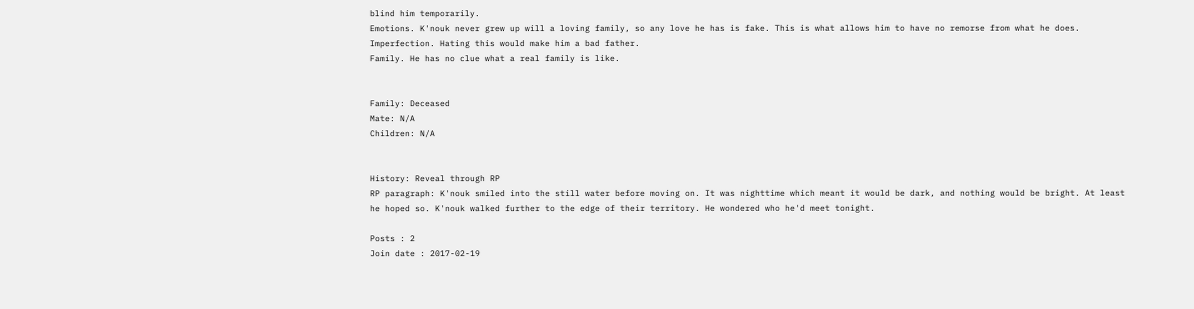blind him temporarily.
Emotions. K'nouk never grew up will a loving family, so any love he has is fake. This is what allows him to have no remorse from what he does.
Imperfection. Hating this would make him a bad father.
Family. He has no clue what a real family is like.


Family: Deceased
Mate: N/A
Children: N/A


History: Reveal through RP
RP paragraph: K'nouk smiled into the still water before moving on. It was nighttime which meant it would be dark, and nothing would be bright. At least he hoped so. K'nouk walked further to the edge of their territory. He wondered who he'd meet tonight.

Posts : 2
Join date : 2017-02-19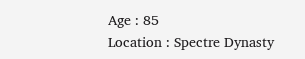Age : 85
Location : Spectre Dynasty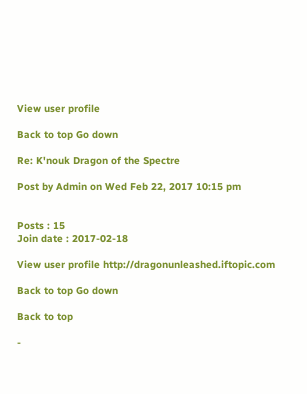View user profile

Back to top Go down

Re: K'nouk Dragon of the Spectre

Post by Admin on Wed Feb 22, 2017 10:15 pm


Posts : 15
Join date : 2017-02-18

View user profile http://dragonunleashed.iftopic.com

Back to top Go down

Back to top

-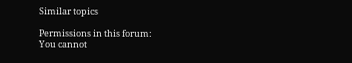Similar topics

Permissions in this forum:
You cannot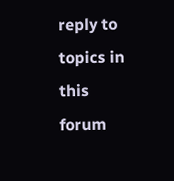reply to topics in this forum